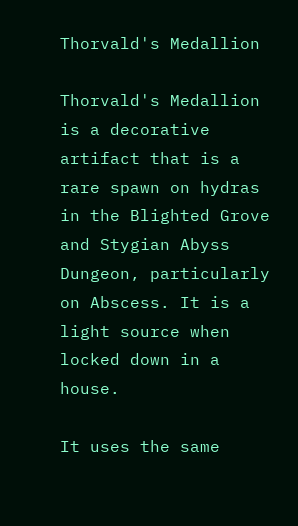Thorvald's Medallion

Thorvald's Medallion is a decorative artifact that is a rare spawn on hydras in the Blighted Grove and Stygian Abyss Dungeon, particularly on Abscess. It is a light source when locked down in a house.

It uses the same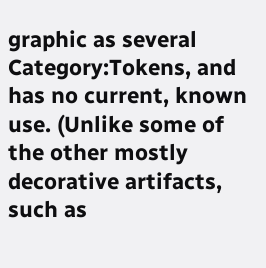graphic as several Category:Tokens, and has no current, known use. (Unlike some of the other mostly decorative artifacts, such as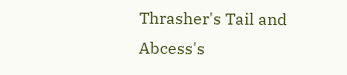Thrasher's Tail and Abcess's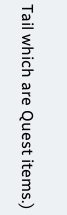Tail which are Quest items.)